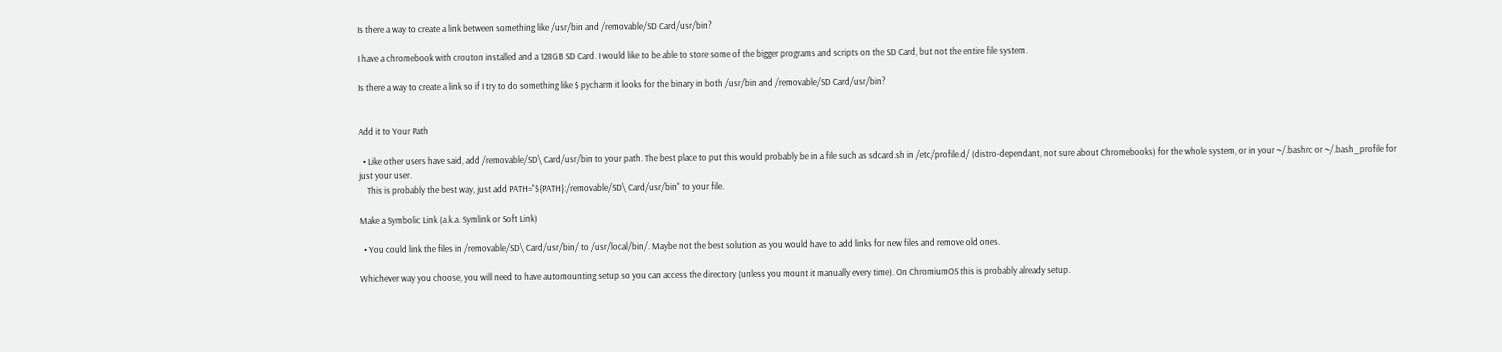Is there a way to create a link between something like /usr/bin and /removable/SD Card/usr/bin?

I have a chromebook with crouton installed and a 128GB SD Card. I would like to be able to store some of the bigger programs and scripts on the SD Card, but not the entire file system.

Is there a way to create a link so if I try to do something like $ pycharm it looks for the binary in both /usr/bin and /removable/SD Card/usr/bin?


Add it to Your Path

  • Like other users have said, add /removable/SD\ Card/usr/bin to your path. The best place to put this would probably be in a file such as sdcard.sh in /etc/profile.d/ (distro-dependant, not sure about Chromebooks) for the whole system, or in your ~/.bashrc or ~/.bash_profile for just your user.
    This is probably the best way, just add PATH="${PATH}:/removable/SD\ Card/usr/bin" to your file.

Make a Symbolic Link (a.k.a. Symlink or Soft Link)

  • You could link the files in /removable/SD\ Card/usr/bin/ to /usr/local/bin/. Maybe not the best solution as you would have to add links for new files and remove old ones.

Whichever way you choose, you will need to have automounting setup so you can access the directory (unless you mount it manually every time). On ChromiumOS this is probably already setup.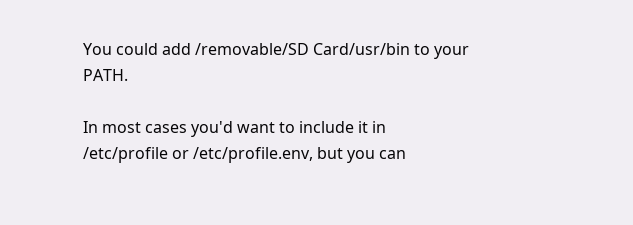You could add /removable/SD Card/usr/bin to your PATH.

In most cases you'd want to include it in /etc/profile or /etc/profile.env, but you can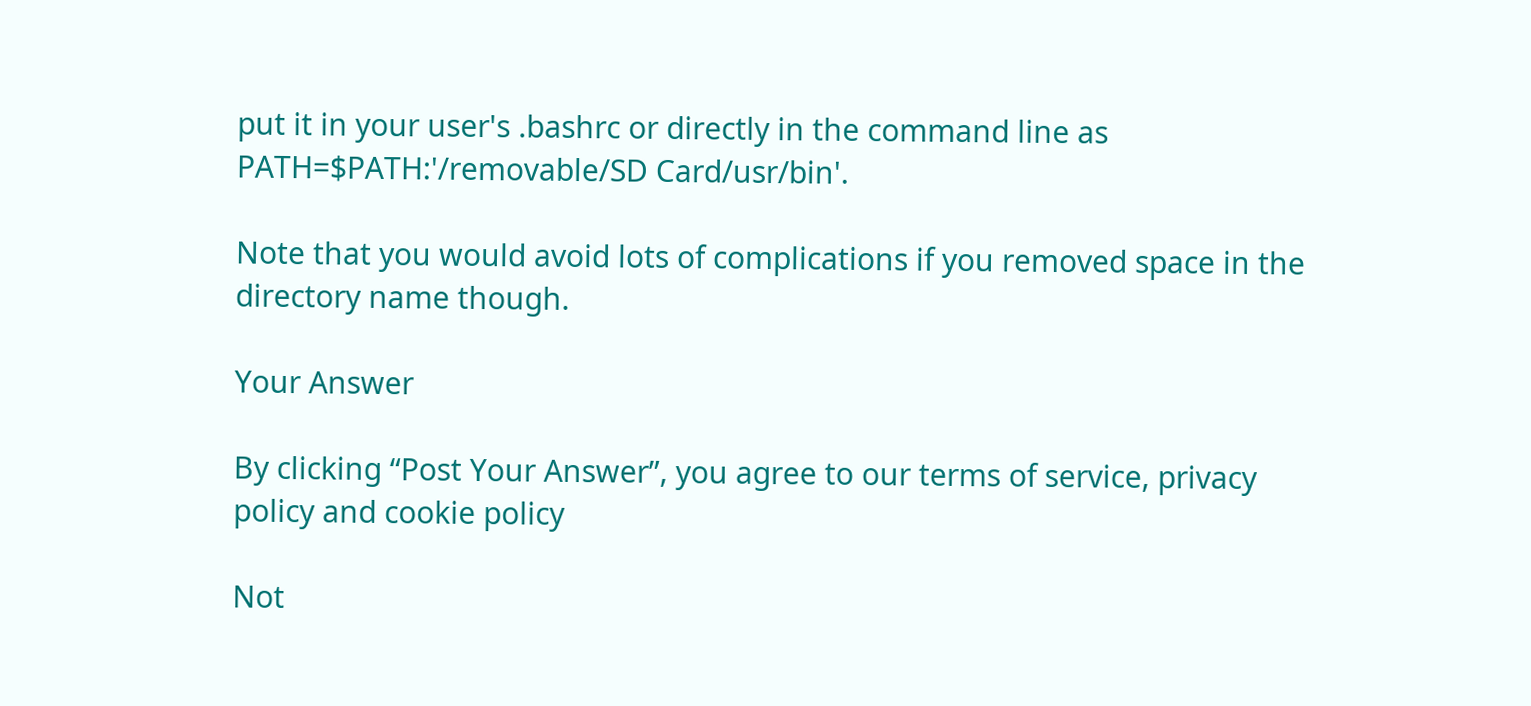put it in your user's .bashrc or directly in the command line as PATH=$PATH:'/removable/SD Card/usr/bin'.

Note that you would avoid lots of complications if you removed space in the directory name though.

Your Answer

By clicking “Post Your Answer”, you agree to our terms of service, privacy policy and cookie policy

Not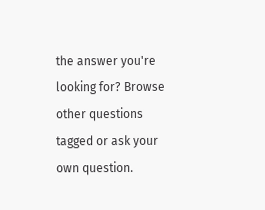the answer you're looking for? Browse other questions tagged or ask your own question.